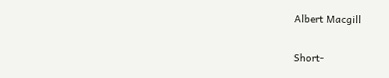Albert Macgill

Short-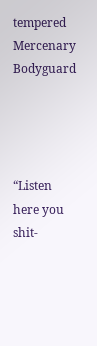tempered Mercenary Bodyguard




“Listen here you shit-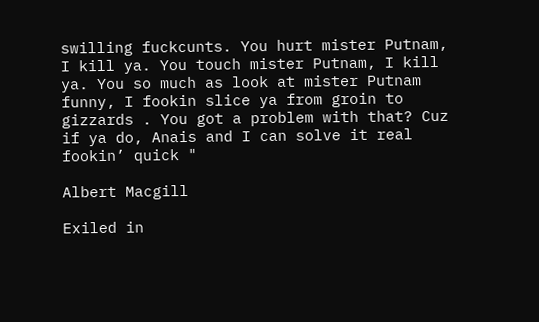swilling fuckcunts. You hurt mister Putnam, I kill ya. You touch mister Putnam, I kill ya. You so much as look at mister Putnam funny, I fookin slice ya from groin to gizzards . You got a problem with that? Cuz if ya do, Anais and I can solve it real fookin’ quick "

Albert Macgill

Exiled in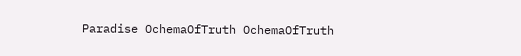Paradise OchemaOfTruth OchemaOfTruth